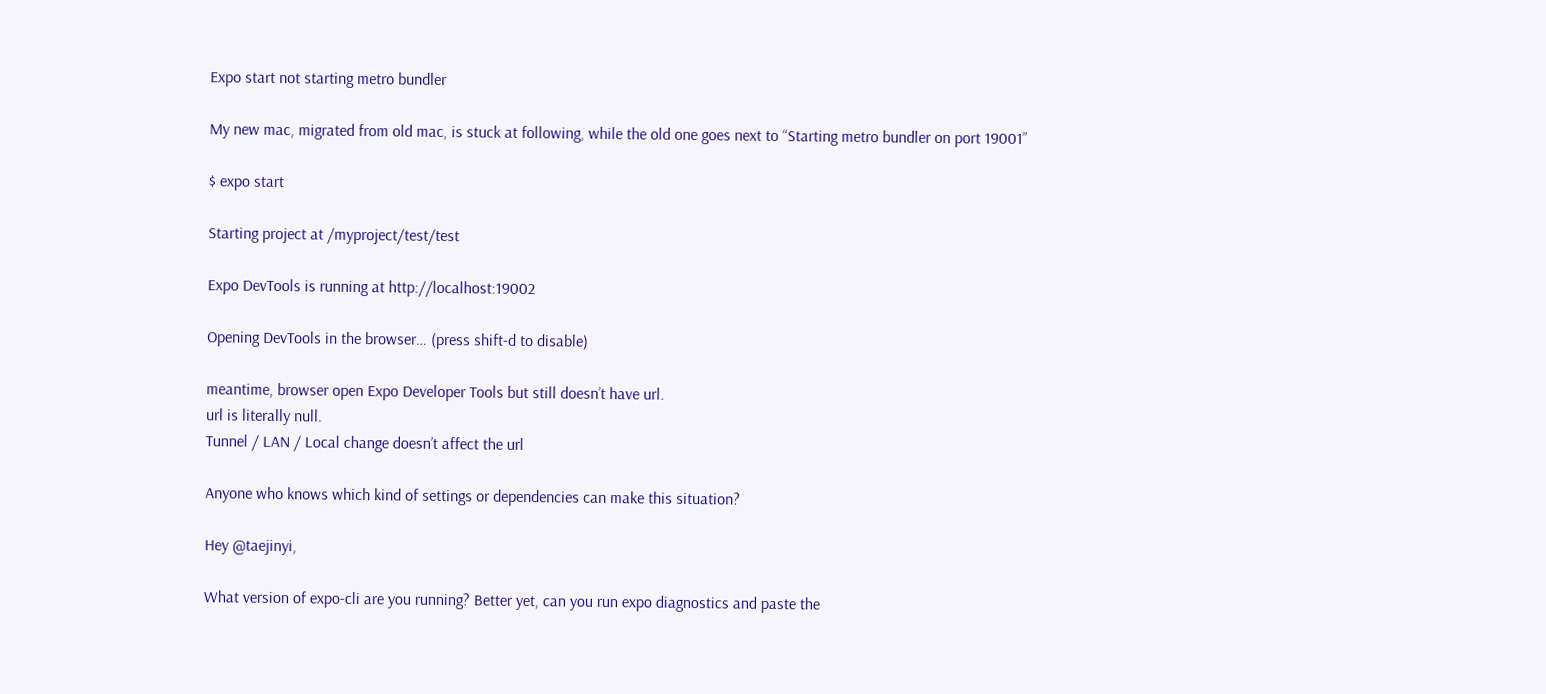Expo start not starting metro bundler

My new mac, migrated from old mac, is stuck at following, while the old one goes next to “Starting metro bundler on port 19001”

$ expo start

Starting project at /myproject/test/test

Expo DevTools is running at http://localhost:19002

Opening DevTools in the browser… (press shift-d to disable)

meantime, browser open Expo Developer Tools but still doesn’t have url.
url is literally null.
Tunnel / LAN / Local change doesn’t affect the url

Anyone who knows which kind of settings or dependencies can make this situation?

Hey @taejinyi,

What version of expo-cli are you running? Better yet, can you run expo diagnostics and paste the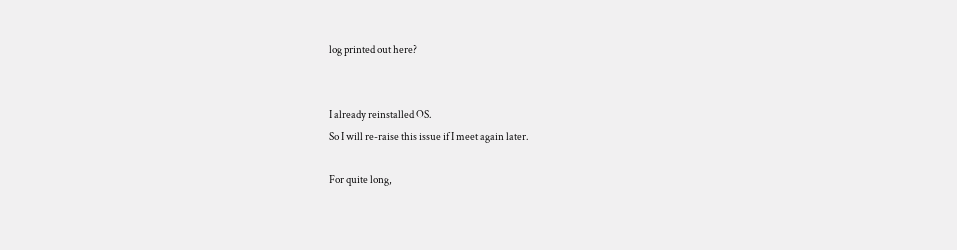log printed out here?


I already reinstalled OS.
So I will re-raise this issue if I meet again later.

For quite long,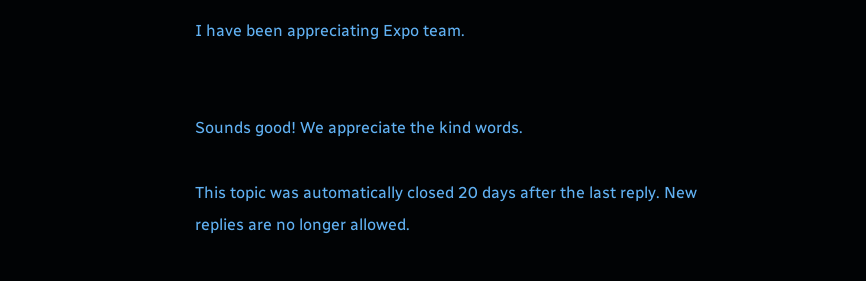I have been appreciating Expo team.


Sounds good! We appreciate the kind words.

This topic was automatically closed 20 days after the last reply. New replies are no longer allowed.